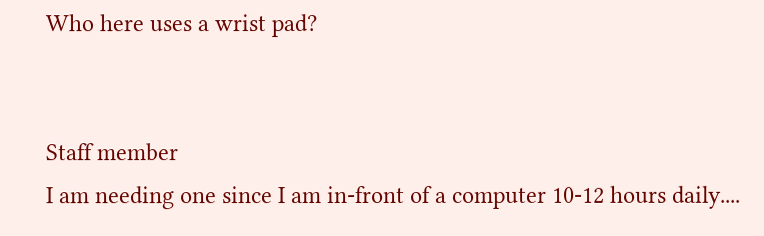Who here uses a wrist pad?


Staff member
I am needing one since I am in-front of a computer 10-12 hours daily....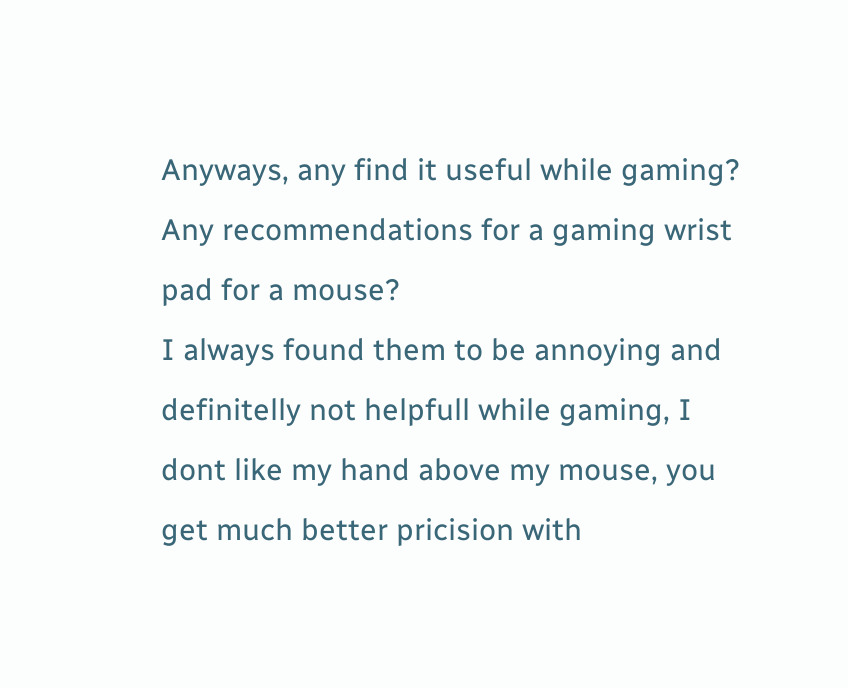Anyways, any find it useful while gaming?
Any recommendations for a gaming wrist pad for a mouse?
I always found them to be annoying and definitelly not helpfull while gaming, I dont like my hand above my mouse, you get much better pricision with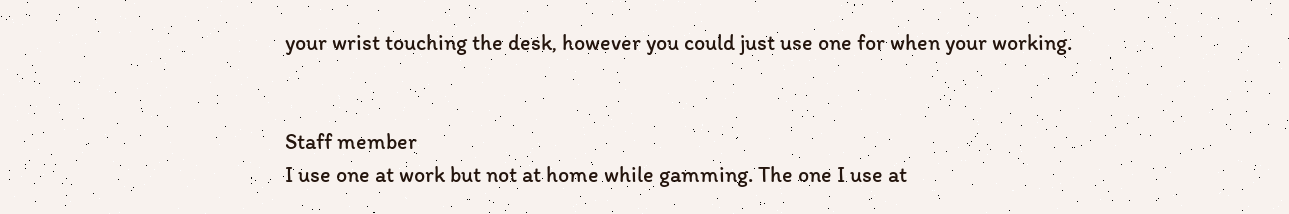your wrist touching the desk, however you could just use one for when your working.


Staff member
I use one at work but not at home while gamming. The one I use at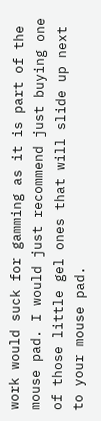work would suck for gamming as it is part of the mouse pad. I would just recommend just buying one of those little gel ones that will slide up next to your mouse pad.